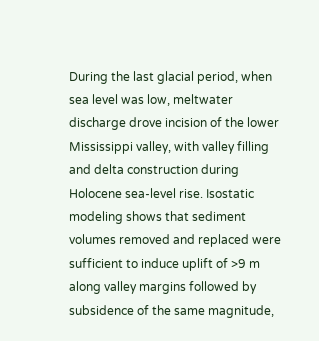During the last glacial period, when sea level was low, meltwater discharge drove incision of the lower Mississippi valley, with valley filling and delta construction during Holocene sea-level rise. Isostatic modeling shows that sediment volumes removed and replaced were sufficient to induce uplift of >9 m along valley margins followed by subsidence of the same magnitude,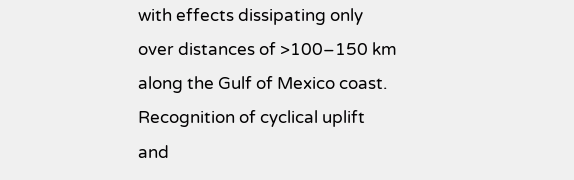with effects dissipating only over distances of >100–150 km along the Gulf of Mexico coast. Recognition of cyclical uplift and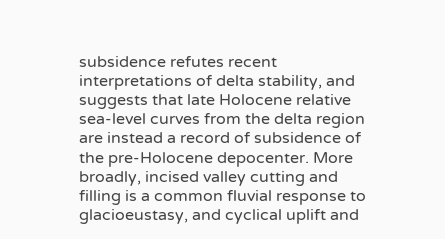subsidence refutes recent interpretations of delta stability, and suggests that late Holocene relative sea-level curves from the delta region are instead a record of subsidence of the pre-Holocene depocenter. More broadly, incised valley cutting and filling is a common fluvial response to glacioeustasy, and cyclical uplift and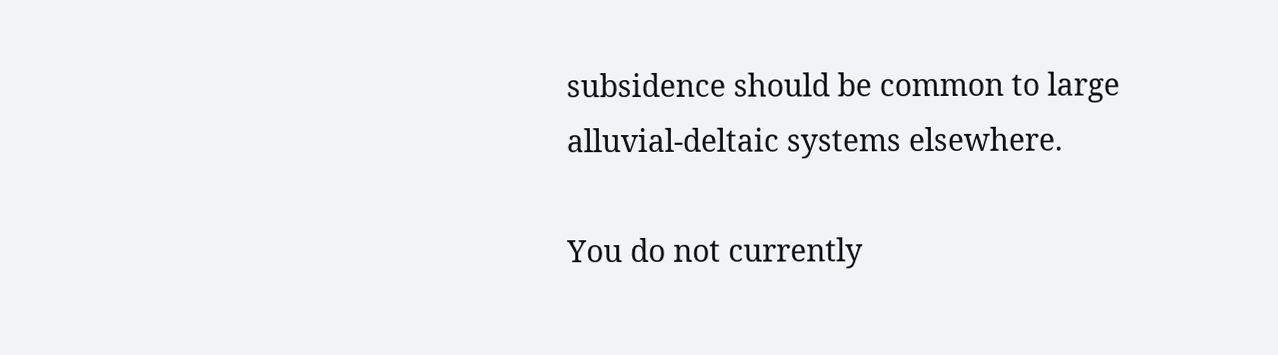subsidence should be common to large alluvial-deltaic systems elsewhere.

You do not currently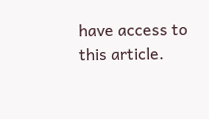have access to this article.